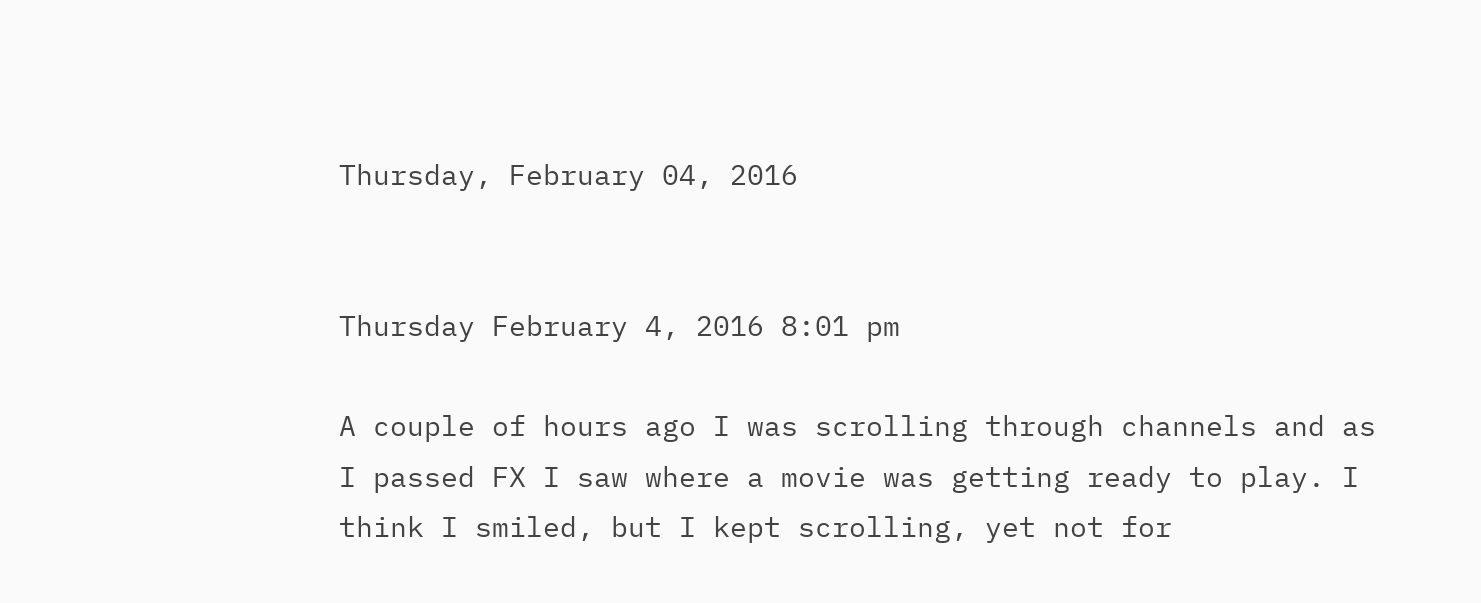Thursday, February 04, 2016


Thursday February 4, 2016 8:01 pm

A couple of hours ago I was scrolling through channels and as I passed FX I saw where a movie was getting ready to play. I think I smiled, but I kept scrolling, yet not for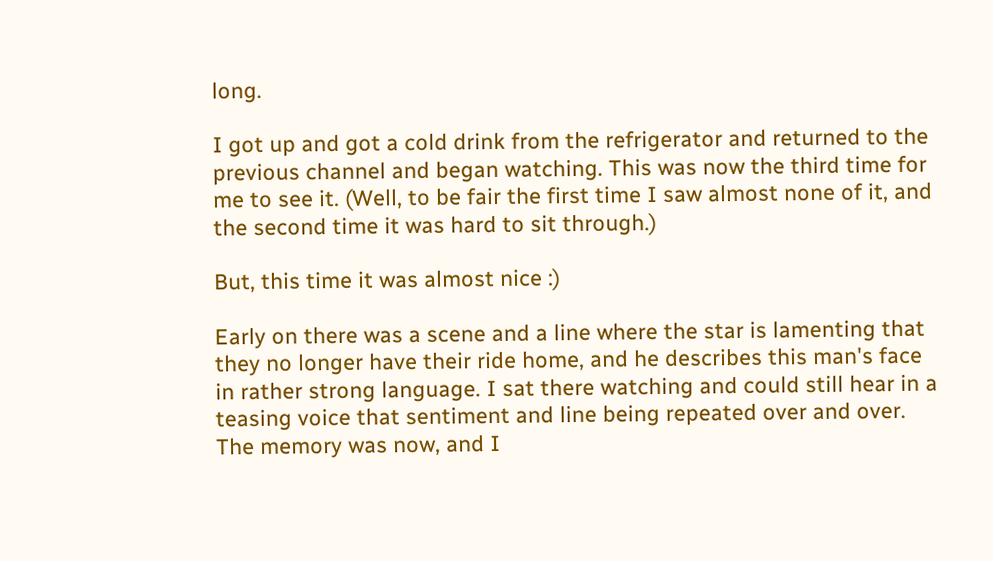long.

I got up and got a cold drink from the refrigerator and returned to the previous channel and began watching. This was now the third time for me to see it. (Well, to be fair the first time I saw almost none of it, and the second time it was hard to sit through.)

But, this time it was almost nice :)

Early on there was a scene and a line where the star is lamenting that they no longer have their ride home, and he describes this man's face in rather strong language. I sat there watching and could still hear in a teasing voice that sentiment and line being repeated over and over. The memory was now, and I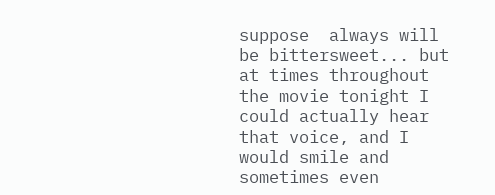suppose  always will be bittersweet... but at times throughout the movie tonight I could actually hear that voice, and I would smile and sometimes even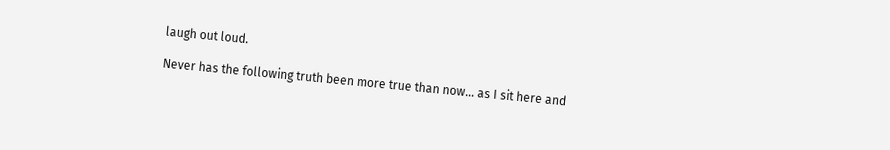laugh out loud.

Never has the following truth been more true than now... as I sit here and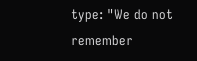type: "We do not remember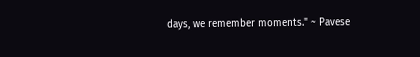days, we remember moments." ~ Pavese